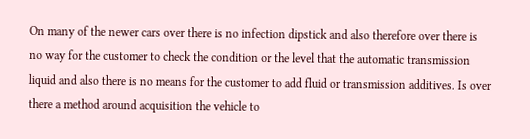On many of the newer cars over there is no infection dipstick and also therefore over there is no way for the customer to check the condition or the level that the automatic transmission liquid and also there is no means for the customer to add fluid or transmission additives. Is over there a method around acquisition the vehicle to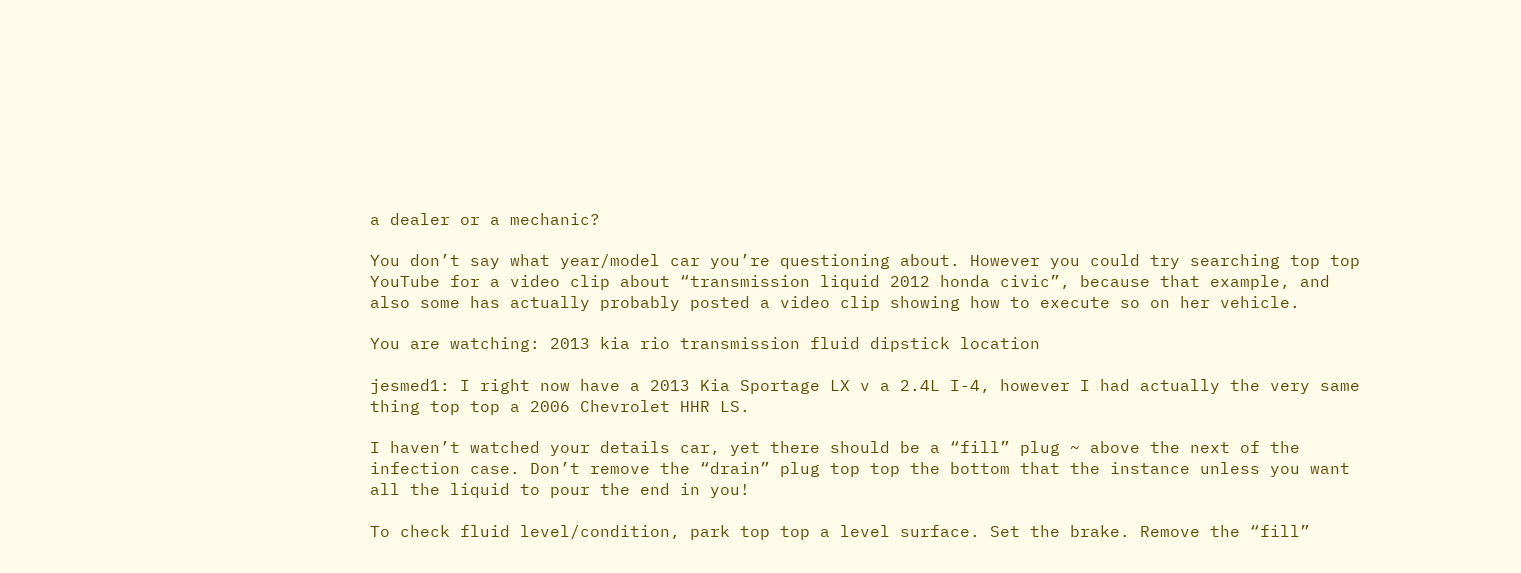a dealer or a mechanic?

You don’t say what year/model car you’re questioning about. However you could try searching top top YouTube for a video clip about “transmission liquid 2012 honda civic”, because that example, and also some has actually probably posted a video clip showing how to execute so on her vehicle.

You are watching: 2013 kia rio transmission fluid dipstick location

jesmed1: I right now have a 2013 Kia Sportage LX v a 2.4L I-4, however I had actually the very same thing top top a 2006 Chevrolet HHR LS.

I haven’t watched your details car, yet there should be a “fill” plug ~ above the next of the infection case. Don’t remove the “drain” plug top top the bottom that the instance unless you want all the liquid to pour the end in you!

To check fluid level/condition, park top top a level surface. Set the brake. Remove the “fill”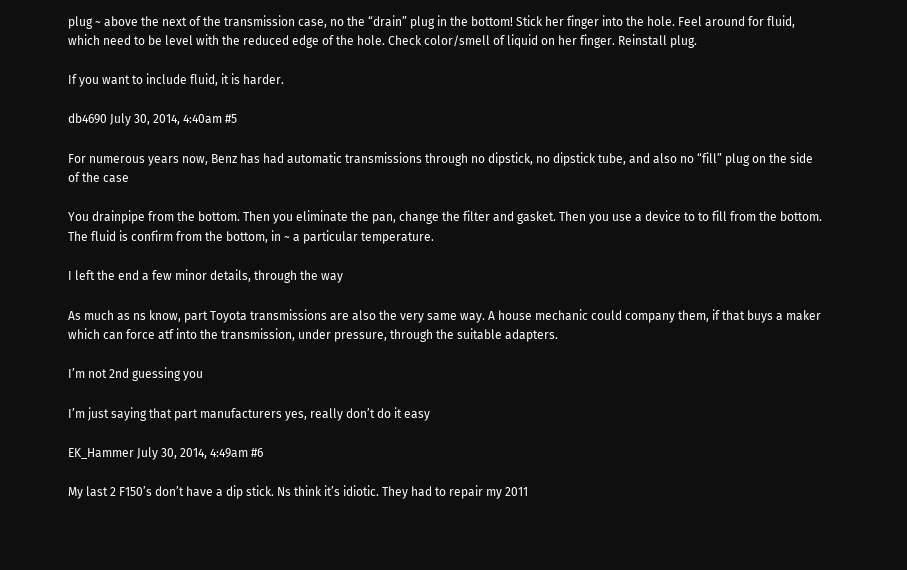plug ~ above the next of the transmission case, no the “drain” plug in the bottom! Stick her finger into the hole. Feel around for fluid, which need to be level with the reduced edge of the hole. Check color/smell of liquid on her finger. Reinstall plug.

If you want to include fluid, it is harder.

db4690 July 30, 2014, 4:40am #5

For numerous years now, Benz has had automatic transmissions through no dipstick, no dipstick tube, and also no “fill” plug on the side of the case

You drainpipe from the bottom. Then you eliminate the pan, change the filter and gasket. Then you use a device to to fill from the bottom. The fluid is confirm from the bottom, in ~ a particular temperature.

I left the end a few minor details, through the way

As much as ns know, part Toyota transmissions are also the very same way. A house mechanic could company them, if that buys a maker which can force atf into the transmission, under pressure, through the suitable adapters.

I’m not 2nd guessing you

I’m just saying that part manufacturers yes, really don’t do it easy

EK_Hammer July 30, 2014, 4:49am #6

My last 2 F150’s don’t have a dip stick. Ns think it’s idiotic. They had to repair my 2011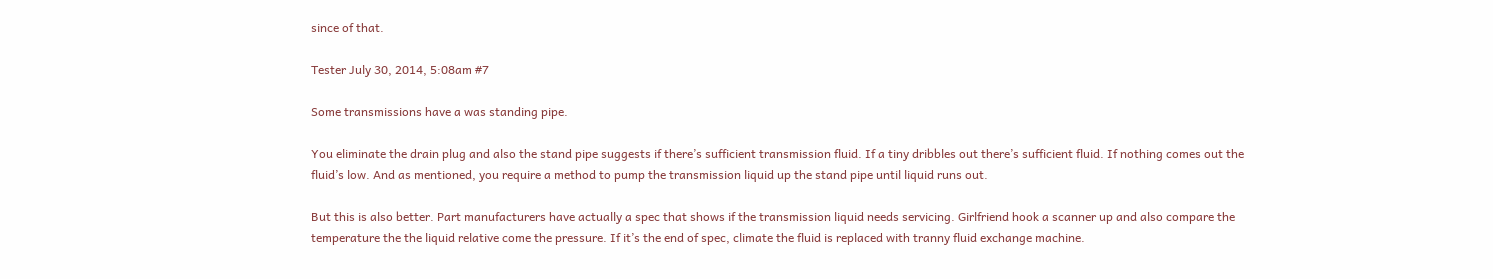since of that.

Tester July 30, 2014, 5:08am #7

Some transmissions have a was standing pipe.

You eliminate the drain plug and also the stand pipe suggests if there’s sufficient transmission fluid. If a tiny dribbles out there’s sufficient fluid. If nothing comes out the fluid’s low. And as mentioned, you require a method to pump the transmission liquid up the stand pipe until liquid runs out.

But this is also better. Part manufacturers have actually a spec that shows if the transmission liquid needs servicing. Girlfriend hook a scanner up and also compare the temperature the the liquid relative come the pressure. If it’s the end of spec, climate the fluid is replaced with tranny fluid exchange machine.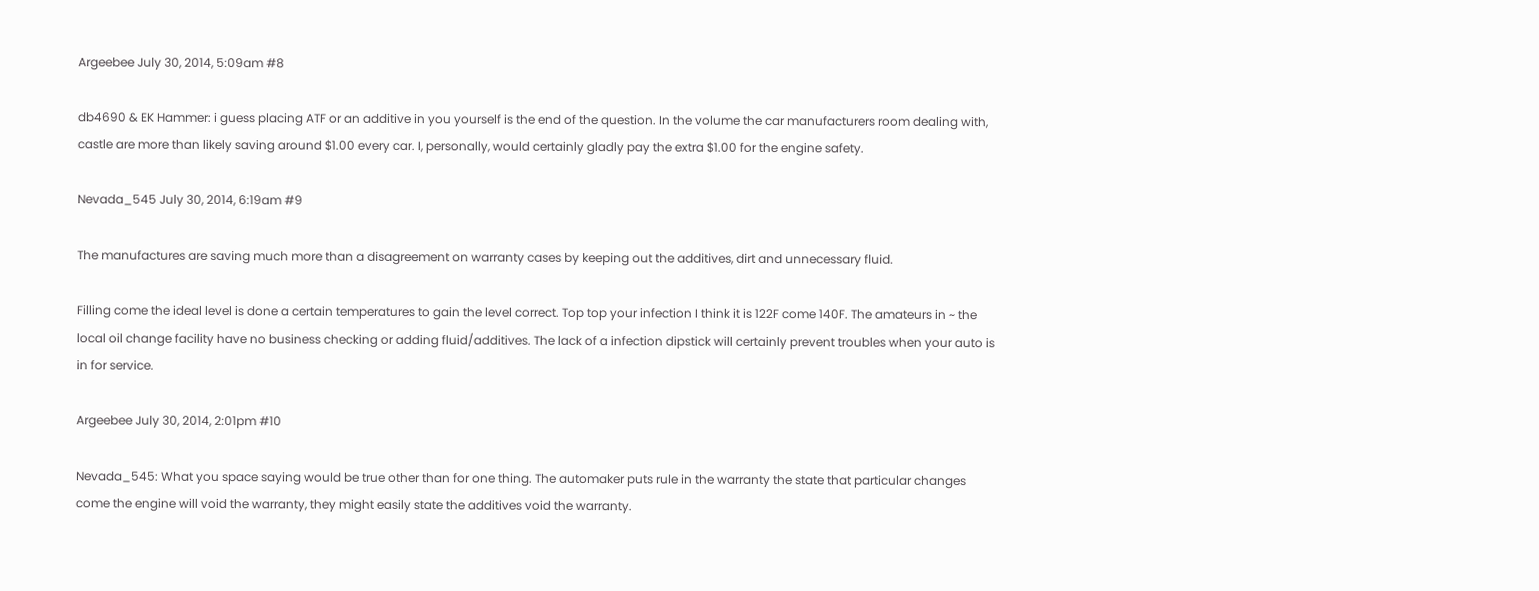Argeebee July 30, 2014, 5:09am #8

db4690 & EK Hammer: i guess placing ATF or an additive in you yourself is the end of the question. In the volume the car manufacturers room dealing with, castle are more than likely saving around $1.00 every car. I, personally, would certainly gladly pay the extra $1.00 for the engine safety.

Nevada_545 July 30, 2014, 6:19am #9

The manufactures are saving much more than a disagreement on warranty cases by keeping out the additives, dirt and unnecessary fluid.

Filling come the ideal level is done a certain temperatures to gain the level correct. Top top your infection I think it is 122F come 140F. The amateurs in ~ the local oil change facility have no business checking or adding fluid/additives. The lack of a infection dipstick will certainly prevent troubles when your auto is in for service.

Argeebee July 30, 2014, 2:01pm #10

Nevada_545: What you space saying would be true other than for one thing. The automaker puts rule in the warranty the state that particular changes come the engine will void the warranty, they might easily state the additives void the warranty.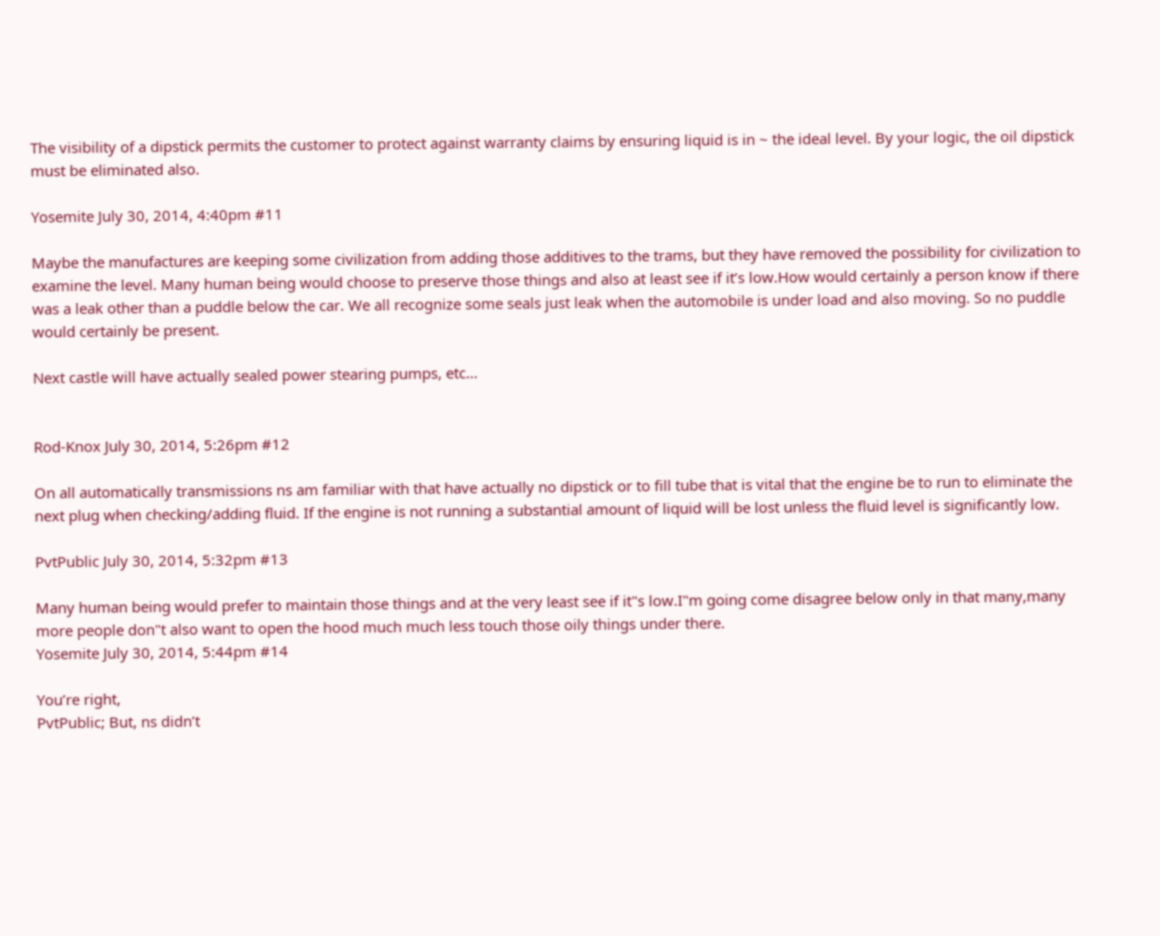The visibility of a dipstick permits the customer to protect against warranty claims by ensuring liquid is in ~ the ideal level. By your logic, the oil dipstick must be eliminated also.

Yosemite July 30, 2014, 4:40pm #11

Maybe the manufactures are keeping some civilization from adding those additives to the trams, but they have removed the possibility for civilization to examine the level. Many human being would choose to preserve those things and also at least see if it’s low.How would certainly a person know if there was a leak other than a puddle below the car. We all recognize some seals just leak when the automobile is under load and also moving. So no puddle would certainly be present.

Next castle will have actually sealed power stearing pumps, etc…


Rod-Knox July 30, 2014, 5:26pm #12

On all automatically transmissions ns am familiar with that have actually no dipstick or to fill tube that is vital that the engine be to run to eliminate the next plug when checking/adding fluid. If the engine is not running a substantial amount of liquid will be lost unless the fluid level is significantly low.

PvtPublic July 30, 2014, 5:32pm #13

Many human being would prefer to maintain those things and at the very least see if it"s low.I"m going come disagree below only in that many,many more people don"t also want to open the hood much much less touch those oily things under there.
Yosemite July 30, 2014, 5:44pm #14

You’re right,
PvtPublic; But, ns didn’t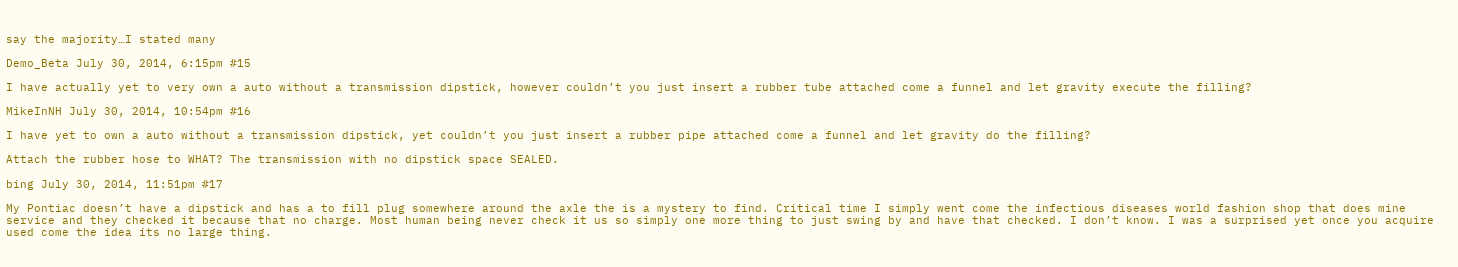say the majority…I stated many

Demo_Beta July 30, 2014, 6:15pm #15

I have actually yet to very own a auto without a transmission dipstick, however couldn’t you just insert a rubber tube attached come a funnel and let gravity execute the filling?

MikeInNH July 30, 2014, 10:54pm #16

I have yet to own a auto without a transmission dipstick, yet couldn’t you just insert a rubber pipe attached come a funnel and let gravity do the filling?

Attach the rubber hose to WHAT? The transmission with no dipstick space SEALED.

bing July 30, 2014, 11:51pm #17

My Pontiac doesn’t have a dipstick and has a to fill plug somewhere around the axle the is a mystery to find. Critical time I simply went come the infectious diseases world fashion shop that does mine service and they checked it because that no charge. Most human being never check it us so simply one more thing to just swing by and have that checked. I don’t know. I was a surprised yet once you acquire used come the idea its no large thing.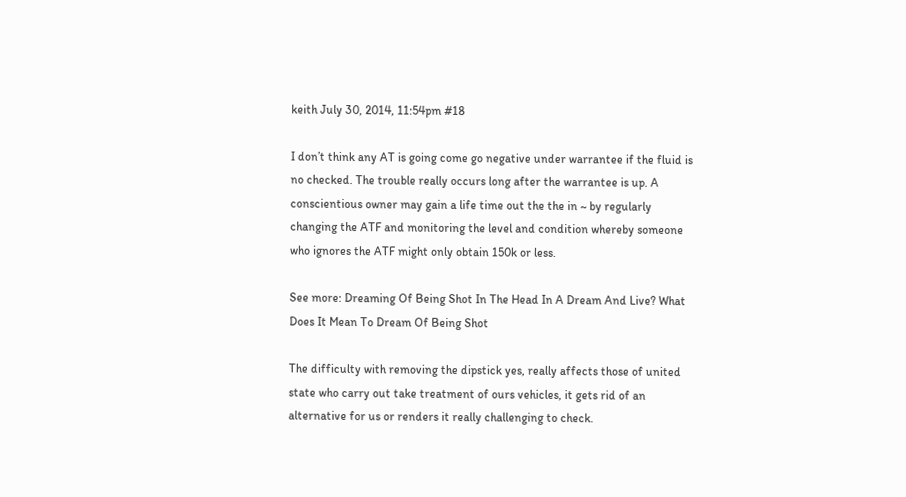keith July 30, 2014, 11:54pm #18

I don’t think any AT is going come go negative under warrantee if the fluid is no checked. The trouble really occurs long after the warrantee is up. A conscientious owner may gain a life time out the the in ~ by regularly changing the ATF and monitoring the level and condition whereby someone who ignores the ATF might only obtain 150k or less.

See more: Dreaming Of Being Shot In The Head In A Dream And Live? What Does It Mean To Dream Of Being Shot

The difficulty with removing the dipstick yes, really affects those of united state who carry out take treatment of ours vehicles, it gets rid of an alternative for us or renders it really challenging to check.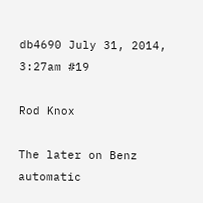db4690 July 31, 2014, 3:27am #19

Rod Knox

The later on Benz automatic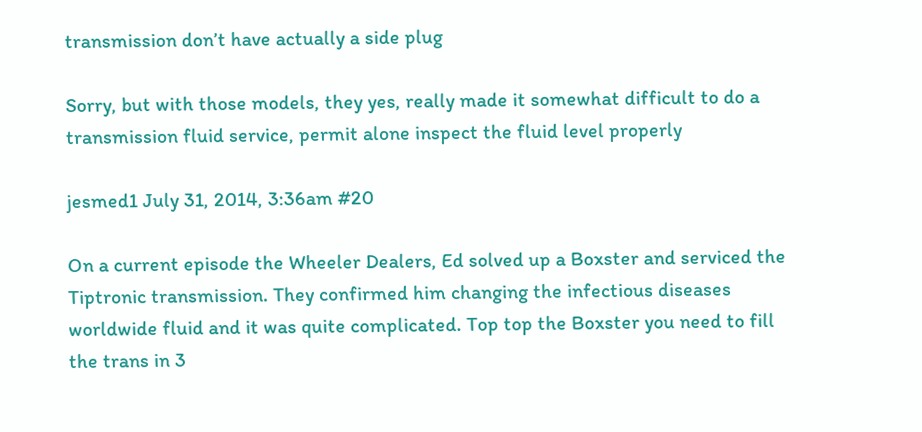transmission don’t have actually a side plug

Sorry, but with those models, they yes, really made it somewhat difficult to do a transmission fluid service, permit alone inspect the fluid level properly

jesmed1 July 31, 2014, 3:36am #20

On a current episode the Wheeler Dealers, Ed solved up a Boxster and serviced the Tiptronic transmission. They confirmed him changing the infectious diseases worldwide fluid and it was quite complicated. Top top the Boxster you need to fill the trans in 3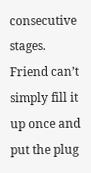consecutive stages. Friend can’t simply fill it up once and put the plug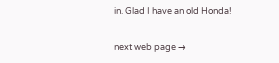in. Glad I have an old Honda!

next web page →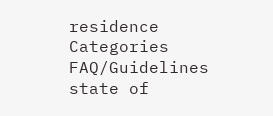residence Categories FAQ/Guidelines state of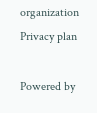organization Privacy plan

Powered by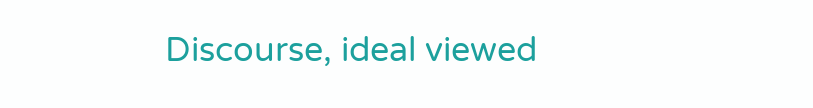Discourse, ideal viewed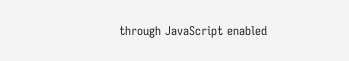through JavaScript enabled